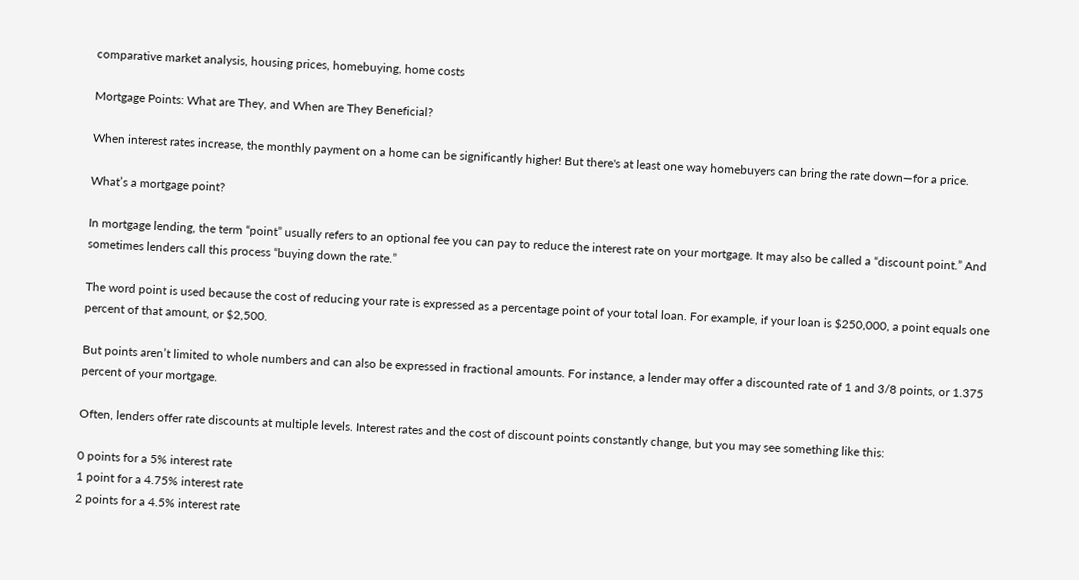comparative market analysis, housing prices, homebuying, home costs

Mortgage Points: What are They, and When are They Beneficial?

When interest rates increase, the monthly payment on a home can be significantly higher! But there's at least one way homebuyers can bring the rate down—for a price.

What’s a mortgage point?

In mortgage lending, the term “point” usually refers to an optional fee you can pay to reduce the interest rate on your mortgage. It may also be called a “discount point.” And sometimes lenders call this process “buying down the rate.”

The word point is used because the cost of reducing your rate is expressed as a percentage point of your total loan. For example, if your loan is $250,000, a point equals one percent of that amount, or $2,500.

But points aren’t limited to whole numbers and can also be expressed in fractional amounts. For instance, a lender may offer a discounted rate of 1 and 3/8 points, or 1.375 percent of your mortgage.

Often, lenders offer rate discounts at multiple levels. Interest rates and the cost of discount points constantly change, but you may see something like this:

0 points for a 5% interest rate
1 point for a 4.75% interest rate
2 points for a 4.5% interest rate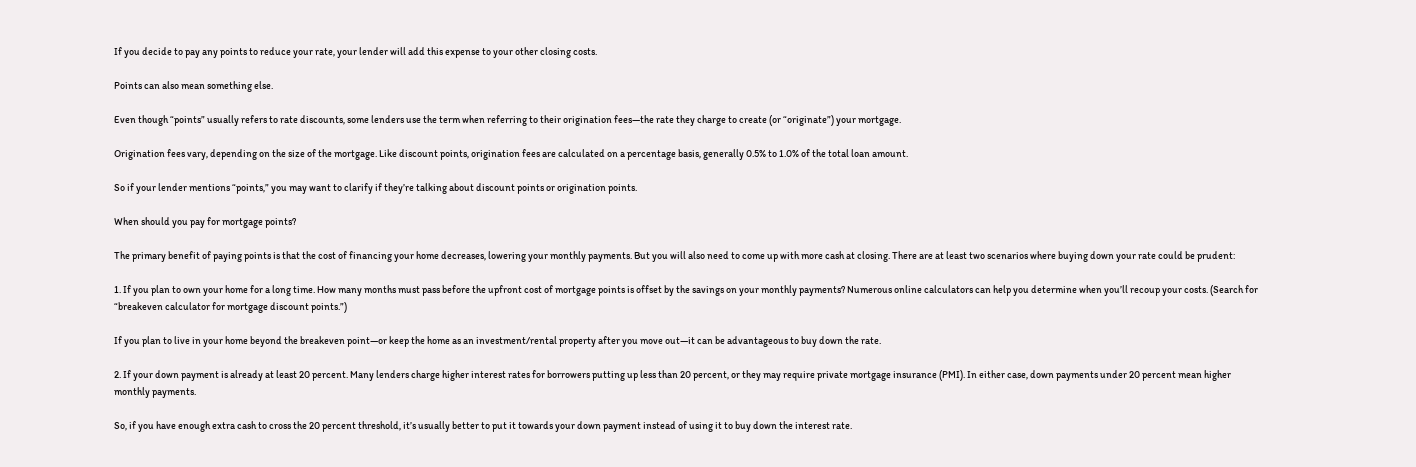If you decide to pay any points to reduce your rate, your lender will add this expense to your other closing costs.

Points can also mean something else.

Even though “points” usually refers to rate discounts, some lenders use the term when referring to their origination fees—the rate they charge to create (or “originate”) your mortgage.

Origination fees vary, depending on the size of the mortgage. Like discount points, origination fees are calculated on a percentage basis, generally 0.5% to 1.0% of the total loan amount.

So if your lender mentions “points,” you may want to clarify if they’re talking about discount points or origination points.

When should you pay for mortgage points?

The primary benefit of paying points is that the cost of financing your home decreases, lowering your monthly payments. But you will also need to come up with more cash at closing. There are at least two scenarios where buying down your rate could be prudent:

1. If you plan to own your home for a long time. How many months must pass before the upfront cost of mortgage points is offset by the savings on your monthly payments? Numerous online calculators can help you determine when you’ll recoup your costs. (Search for “breakeven calculator for mortgage discount points.”)

If you plan to live in your home beyond the breakeven point—or keep the home as an investment/rental property after you move out—it can be advantageous to buy down the rate.

2. If your down payment is already at least 20 percent. Many lenders charge higher interest rates for borrowers putting up less than 20 percent, or they may require private mortgage insurance (PMI). In either case, down payments under 20 percent mean higher monthly payments.

So, if you have enough extra cash to cross the 20 percent threshold, it’s usually better to put it towards your down payment instead of using it to buy down the interest rate.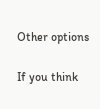Other options

If you think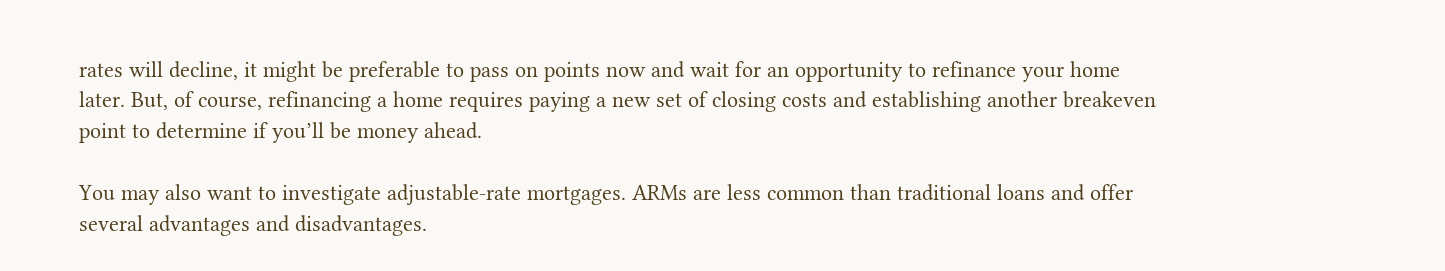rates will decline, it might be preferable to pass on points now and wait for an opportunity to refinance your home later. But, of course, refinancing a home requires paying a new set of closing costs and establishing another breakeven point to determine if you’ll be money ahead.

You may also want to investigate adjustable-rate mortgages. ARMs are less common than traditional loans and offer several advantages and disadvantages.